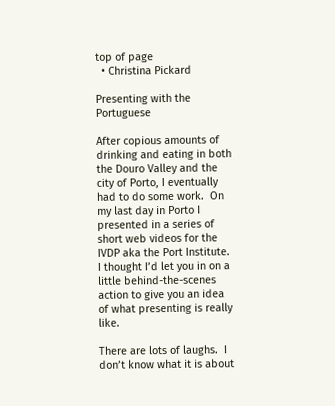top of page
  • Christina Pickard

Presenting with the Portuguese

After copious amounts of drinking and eating in both the Douro Valley and the city of Porto, I eventually had to do some work.  On my last day in Porto I presented in a series of short web videos for the IVDP aka the Port Institute.  I thought I’d let you in on a little behind-the-scenes action to give you an idea of what presenting is really like.

There are lots of laughs.  I don’t know what it is about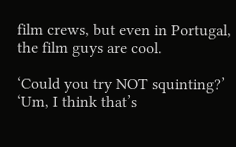film crews, but even in Portugal, the film guys are cool.

‘Could you try NOT squinting?’  ‘Um, I think that’s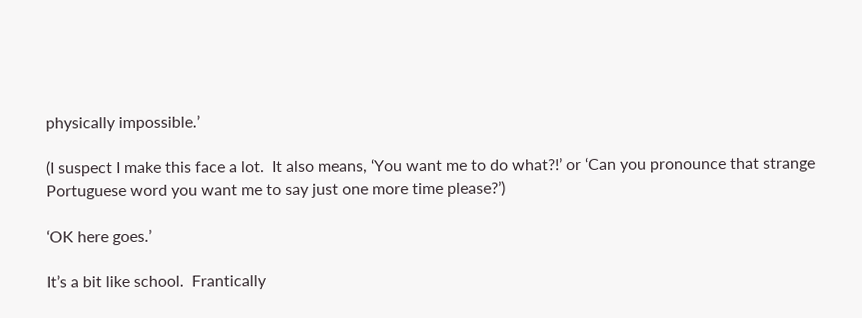physically impossible.’

(I suspect I make this face a lot.  It also means, ‘You want me to do what?!’ or ‘Can you pronounce that strange Portuguese word you want me to say just one more time please?’)

‘OK here goes.’

It’s a bit like school.  Frantically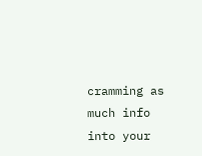cramming as much info into your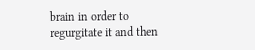brain in order to regurgitate it and then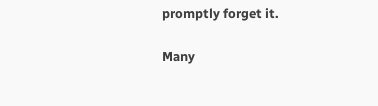promptly forget it.

Many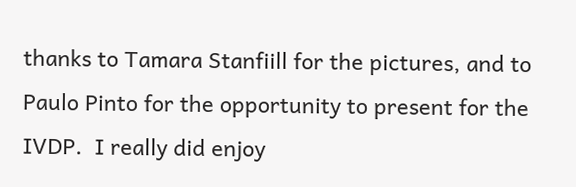thanks to Tamara Stanfiill for the pictures, and to Paulo Pinto for the opportunity to present for the IVDP.  I really did enjoy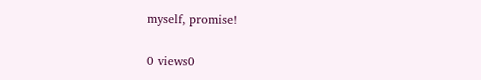myself, promise!

0 views0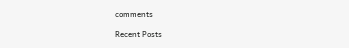comments

Recent Posts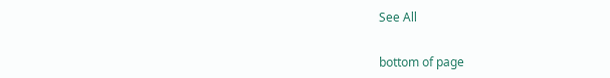See All


bottom of page